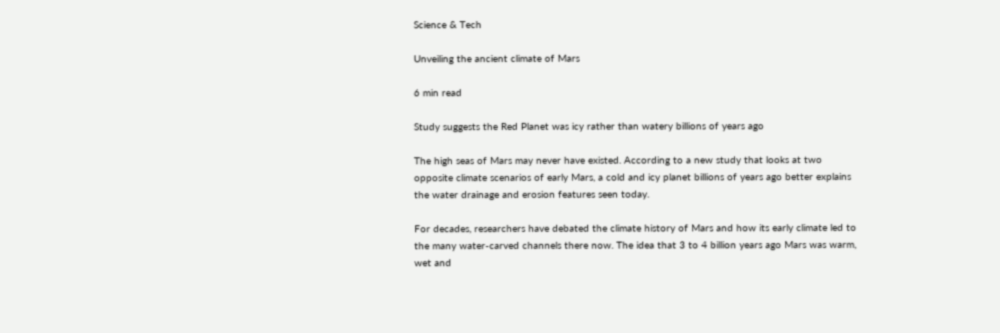Science & Tech

Unveiling the ancient climate of Mars

6 min read

Study suggests the Red Planet was icy rather than watery billions of years ago

The high seas of Mars may never have existed. According to a new study that looks at two opposite climate scenarios of early Mars, a cold and icy planet billions of years ago better explains the water drainage and erosion features seen today.

For decades, researchers have debated the climate history of Mars and how its early climate led to the many water-carved channels there now. The idea that 3 to 4 billion years ago Mars was warm, wet and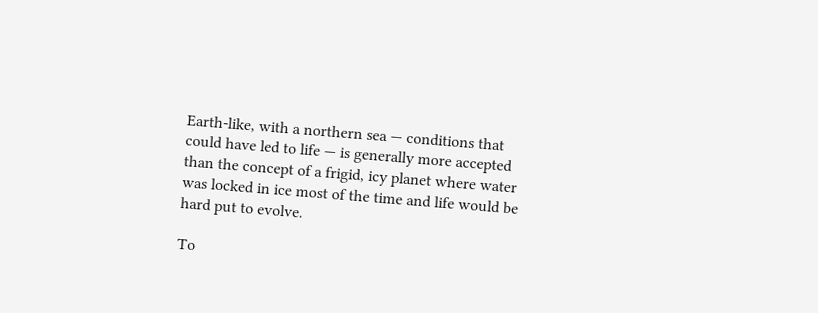Earth-like, with a northern sea — conditions that could have led to life — is generally more accepted than the concept of a frigid, icy planet where water was locked in ice most of the time and life would be hard put to evolve.

To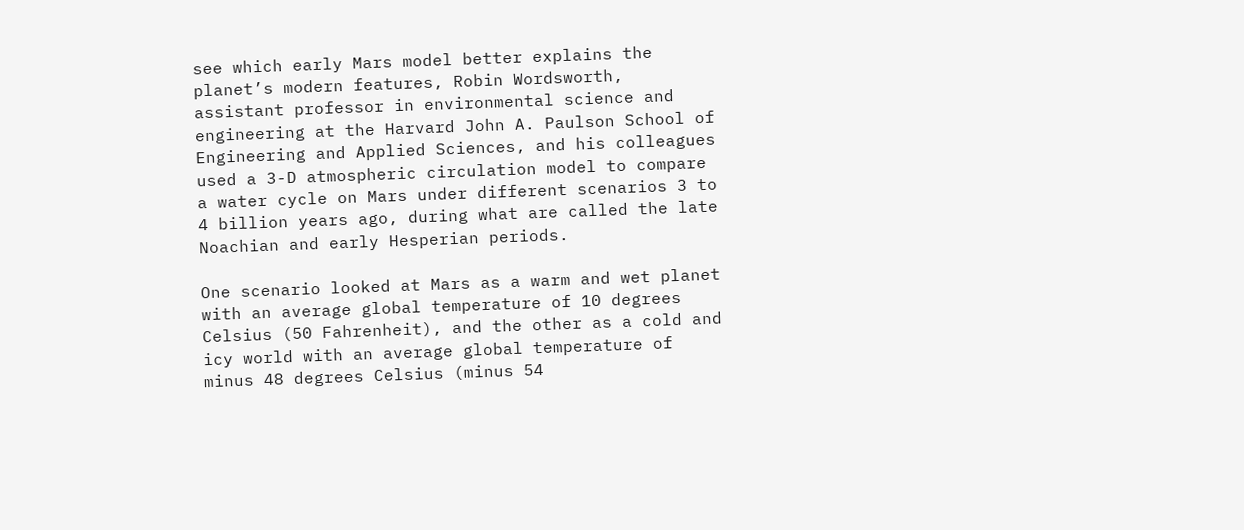see which early Mars model better explains the planet’s modern features, Robin Wordsworth, assistant professor in environmental science and engineering at the Harvard John A. Paulson School of Engineering and Applied Sciences, and his colleagues used a 3-D atmospheric circulation model to compare a water cycle on Mars under different scenarios 3 to 4 billion years ago, during what are called the late Noachian and early Hesperian periods.

One scenario looked at Mars as a warm and wet planet with an average global temperature of 10 degrees Celsius (50 Fahrenheit), and the other as a cold and icy world with an average global temperature of minus 48 degrees Celsius (minus 54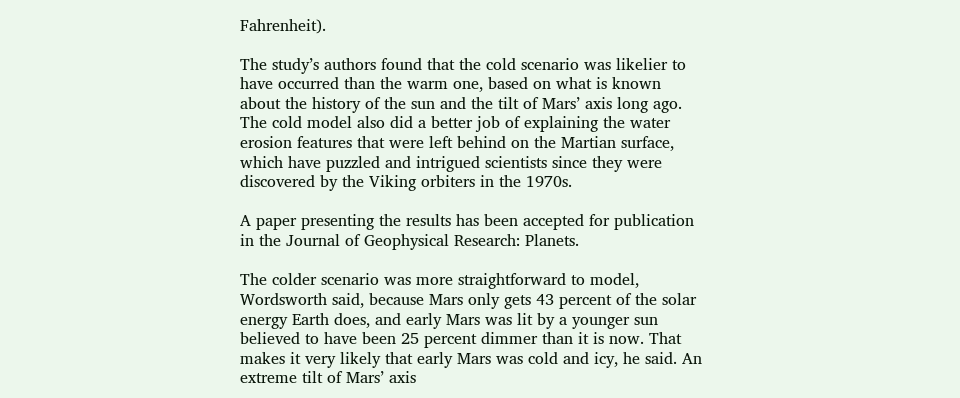Fahrenheit).

The study’s authors found that the cold scenario was likelier to have occurred than the warm one, based on what is known about the history of the sun and the tilt of Mars’ axis long ago. The cold model also did a better job of explaining the water erosion features that were left behind on the Martian surface, which have puzzled and intrigued scientists since they were discovered by the Viking orbiters in the 1970s.

A paper presenting the results has been accepted for publication in the Journal of Geophysical Research: Planets.

The colder scenario was more straightforward to model, Wordsworth said, because Mars only gets 43 percent of the solar energy Earth does, and early Mars was lit by a younger sun believed to have been 25 percent dimmer than it is now. That makes it very likely that early Mars was cold and icy, he said. An extreme tilt of Mars’ axis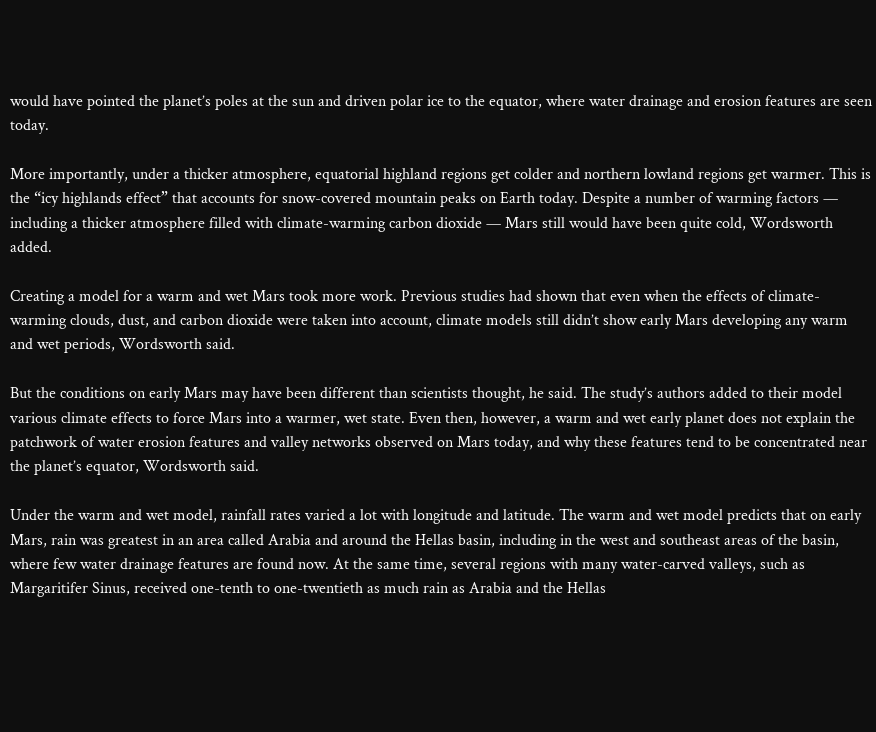would have pointed the planet’s poles at the sun and driven polar ice to the equator, where water drainage and erosion features are seen today.

More importantly, under a thicker atmosphere, equatorial highland regions get colder and northern lowland regions get warmer. This is the “icy highlands effect” that accounts for snow-covered mountain peaks on Earth today. Despite a number of warming factors — including a thicker atmosphere filled with climate-warming carbon dioxide — Mars still would have been quite cold, Wordsworth added.

Creating a model for a warm and wet Mars took more work. Previous studies had shown that even when the effects of climate-warming clouds, dust, and carbon dioxide were taken into account, climate models still didn’t show early Mars developing any warm and wet periods, Wordsworth said.

But the conditions on early Mars may have been different than scientists thought, he said. The study’s authors added to their model various climate effects to force Mars into a warmer, wet state. Even then, however, a warm and wet early planet does not explain the patchwork of water erosion features and valley networks observed on Mars today, and why these features tend to be concentrated near the planet’s equator, Wordsworth said.

Under the warm and wet model, rainfall rates varied a lot with longitude and latitude. The warm and wet model predicts that on early Mars, rain was greatest in an area called Arabia and around the Hellas basin, including in the west and southeast areas of the basin, where few water drainage features are found now. At the same time, several regions with many water-carved valleys, such as Margaritifer Sinus, received one-tenth to one-twentieth as much rain as Arabia and the Hellas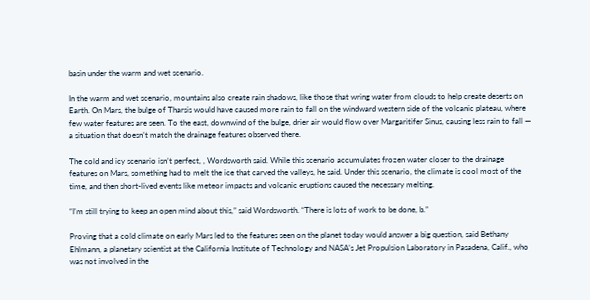basin under the warm and wet scenario.

In the warm and wet scenario, mountains also create rain shadows, like those that wring water from clouds to help create deserts on Earth. On Mars, the bulge of Tharsis would have caused more rain to fall on the windward western side of the volcanic plateau, where few water features are seen. To the east, downwind of the bulge, drier air would flow over Margaritifer Sinus, causing less rain to fall — a situation that doesn’t match the drainage features observed there.

The cold and icy scenario isn’t perfect, , Wordsworth said. While this scenario accumulates frozen water closer to the drainage features on Mars, something had to melt the ice that carved the valleys, he said. Under this scenario, the climate is cool most of the time, and then short-lived events like meteor impacts and volcanic eruptions caused the necessary melting.

“I’m still trying to keep an open mind about this,” said Wordsworth. “There is lots of work to be done, b.”

Proving that a cold climate on early Mars led to the features seen on the planet today would answer a big question, said Bethany Ehlmann, a planetary scientist at the California Institute of Technology and NASA’s Jet Propulsion Laboratory in Pasadena, Calif., who was not involved in the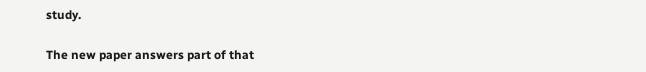study.

The new paper answers part of that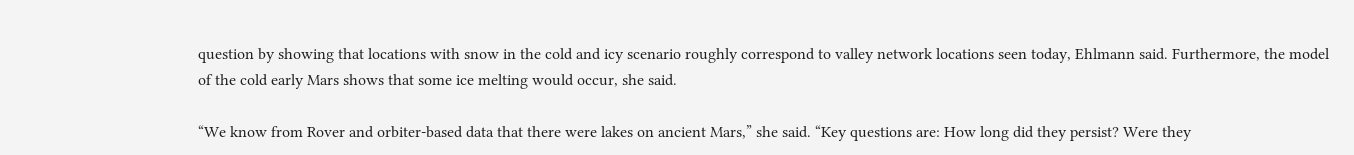question by showing that locations with snow in the cold and icy scenario roughly correspond to valley network locations seen today, Ehlmann said. Furthermore, the model of the cold early Mars shows that some ice melting would occur, she said.

“We know from Rover and orbiter-based data that there were lakes on ancient Mars,” she said. “Key questions are: How long did they persist? Were they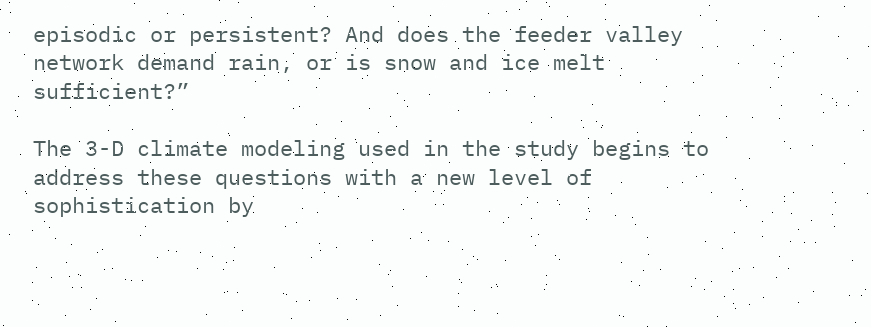episodic or persistent? And does the feeder valley network demand rain, or is snow and ice melt sufficient?”

The 3-D climate modeling used in the study begins to address these questions with a new level of sophistication by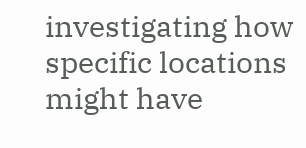investigating how specific locations might have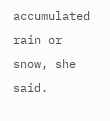accumulated rain or snow, she said.